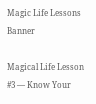Magic Life Lessons Banner

Magical Life Lesson #3 — Know Your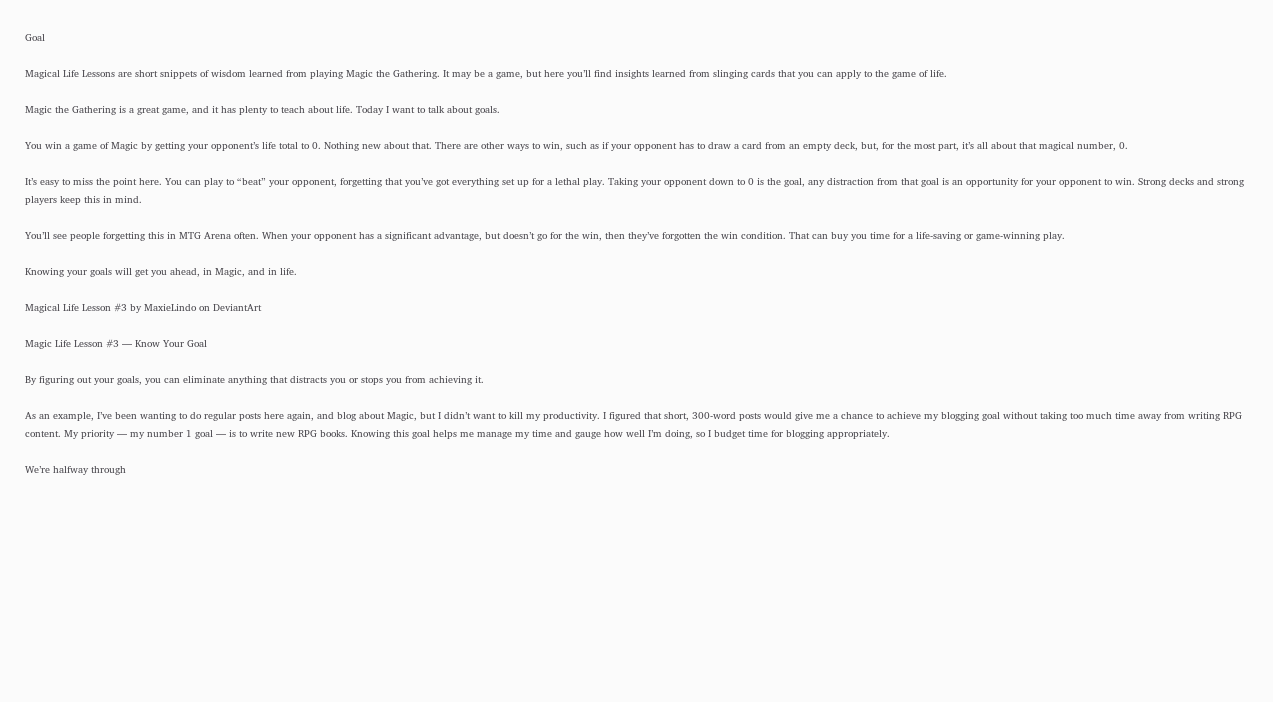Goal

Magical Life Lessons are short snippets of wisdom learned from playing Magic the Gathering. It may be a game, but here you’ll find insights learned from slinging cards that you can apply to the game of life.

Magic the Gathering is a great game, and it has plenty to teach about life. Today I want to talk about goals.

You win a game of Magic by getting your opponent’s life total to 0. Nothing new about that. There are other ways to win, such as if your opponent has to draw a card from an empty deck, but, for the most part, it’s all about that magical number, 0.

It’s easy to miss the point here. You can play to “beat” your opponent, forgetting that you’ve got everything set up for a lethal play. Taking your opponent down to 0 is the goal, any distraction from that goal is an opportunity for your opponent to win. Strong decks and strong players keep this in mind.

You’ll see people forgetting this in MTG Arena often. When your opponent has a significant advantage, but doesn’t go for the win, then they’ve forgotten the win condition. That can buy you time for a life-saving or game-winning play.

Knowing your goals will get you ahead, in Magic, and in life.

Magical Life Lesson #3 by MaxieLindo on DeviantArt

Magic Life Lesson #3 — Know Your Goal

By figuring out your goals, you can eliminate anything that distracts you or stops you from achieving it.

As an example, I’ve been wanting to do regular posts here again, and blog about Magic, but I didn’t want to kill my productivity. I figured that short, 300-word posts would give me a chance to achieve my blogging goal without taking too much time away from writing RPG content. My priority — my number 1 goal — is to write new RPG books. Knowing this goal helps me manage my time and gauge how well I’m doing, so I budget time for blogging appropriately.

We’re halfway through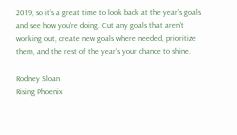2019, so it’s a great time to look back at the year’s goals and see how you’re doing. Cut any goals that aren’t working out, create new goals where needed, prioritize them, and the rest of the year’s your chance to shine.

Rodney Sloan
Rising Phoenix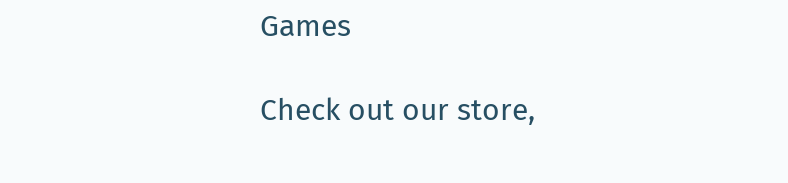Games

Check out our store,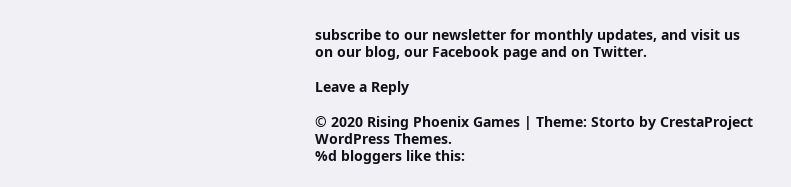subscribe to our newsletter for monthly updates, and visit us on our blog, our Facebook page and on Twitter.

Leave a Reply

© 2020 Rising Phoenix Games | Theme: Storto by CrestaProject WordPress Themes.
%d bloggers like this: